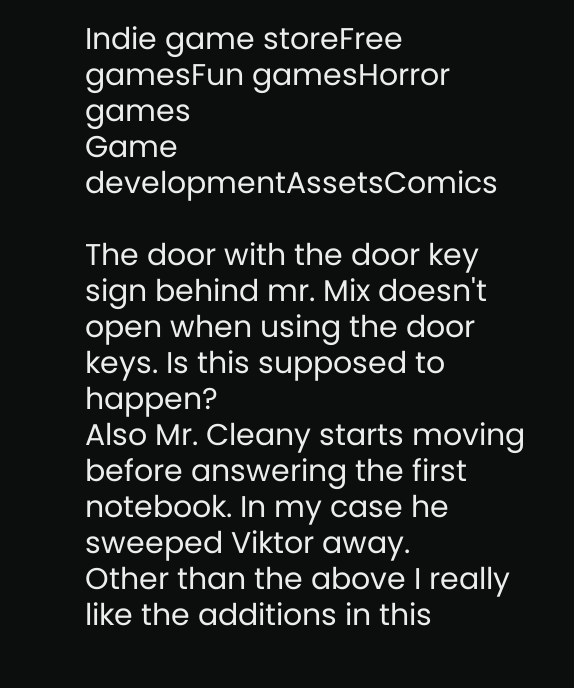Indie game storeFree gamesFun gamesHorror games
Game developmentAssetsComics

The door with the door key sign behind mr. Mix doesn't open when using the door keys. Is this supposed to happen?
Also Mr. Cleany starts moving before answering the first notebook. In my case he sweeped Viktor away.
Other than the above I really like the additions in this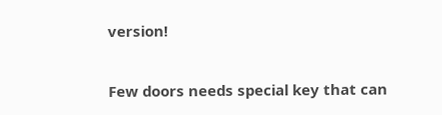version!

Few doors needs special key that can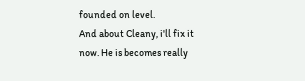founded on level.
And about Cleany, i'll fix it now. He is becomes really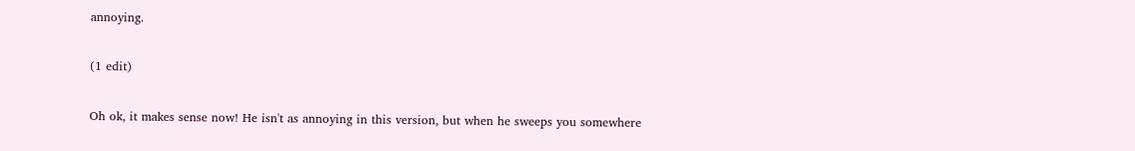annoying.

(1 edit)

Oh ok, it makes sense now! He isn't as annoying in this version, but when he sweeps you somewhere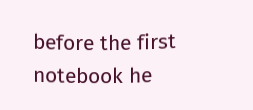before the first notebook he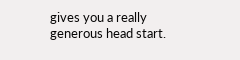gives you a really generous head start.